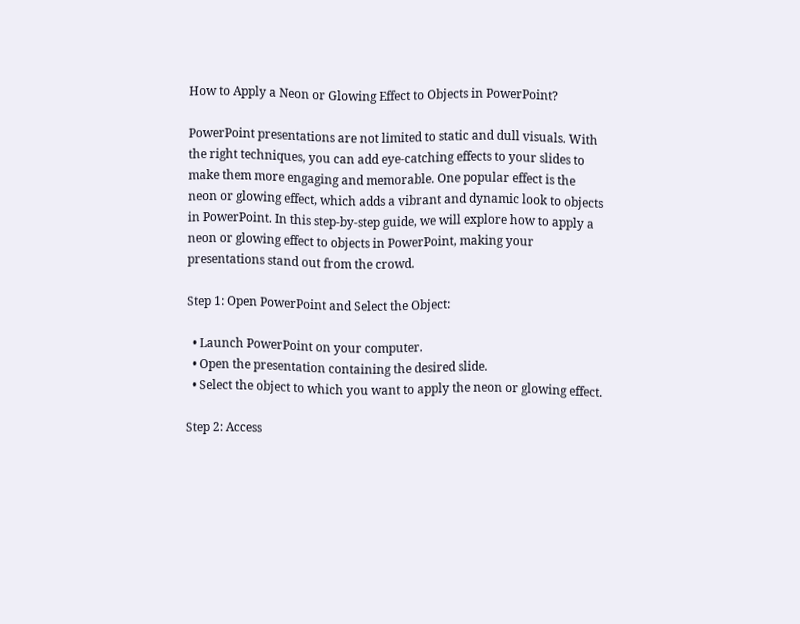How to Apply a Neon or Glowing Effect to Objects in PowerPoint?

PowerPoint presentations are not limited to static and dull visuals. With the right techniques, you can add eye-catching effects to your slides to make them more engaging and memorable. One popular effect is the neon or glowing effect, which adds a vibrant and dynamic look to objects in PowerPoint. In this step-by-step guide, we will explore how to apply a neon or glowing effect to objects in PowerPoint, making your presentations stand out from the crowd.

Step 1: Open PowerPoint and Select the Object:

  • Launch PowerPoint on your computer.
  • Open the presentation containing the desired slide.
  • Select the object to which you want to apply the neon or glowing effect.

Step 2: Access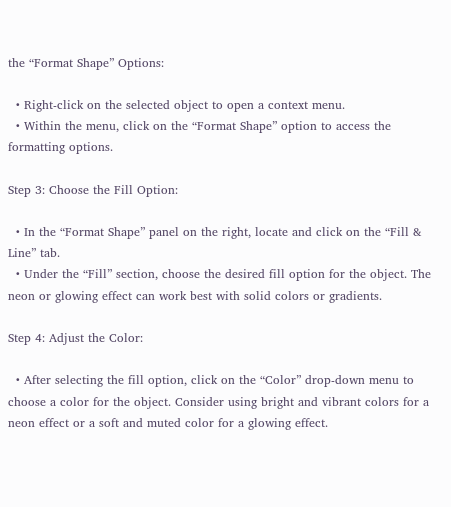the “Format Shape” Options:

  • Right-click on the selected object to open a context menu.
  • Within the menu, click on the “Format Shape” option to access the formatting options.

Step 3: Choose the Fill Option:

  • In the “Format Shape” panel on the right, locate and click on the “Fill & Line” tab.
  • Under the “Fill” section, choose the desired fill option for the object. The neon or glowing effect can work best with solid colors or gradients.

Step 4: Adjust the Color:

  • After selecting the fill option, click on the “Color” drop-down menu to choose a color for the object. Consider using bright and vibrant colors for a neon effect or a soft and muted color for a glowing effect.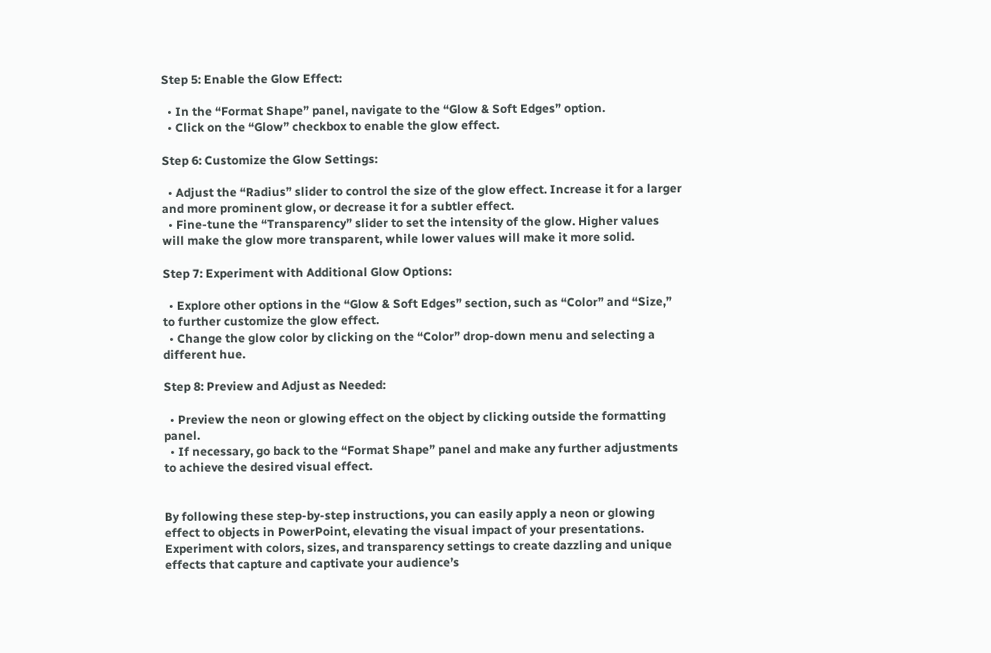Step 5: Enable the Glow Effect:

  • In the “Format Shape” panel, navigate to the “Glow & Soft Edges” option.
  • Click on the “Glow” checkbox to enable the glow effect.

Step 6: Customize the Glow Settings:

  • Adjust the “Radius” slider to control the size of the glow effect. Increase it for a larger and more prominent glow, or decrease it for a subtler effect.
  • Fine-tune the “Transparency” slider to set the intensity of the glow. Higher values will make the glow more transparent, while lower values will make it more solid.

Step 7: Experiment with Additional Glow Options:

  • Explore other options in the “Glow & Soft Edges” section, such as “Color” and “Size,” to further customize the glow effect.
  • Change the glow color by clicking on the “Color” drop-down menu and selecting a different hue.

Step 8: Preview and Adjust as Needed:

  • Preview the neon or glowing effect on the object by clicking outside the formatting panel.
  • If necessary, go back to the “Format Shape” panel and make any further adjustments to achieve the desired visual effect.


By following these step-by-step instructions, you can easily apply a neon or glowing effect to objects in PowerPoint, elevating the visual impact of your presentations. Experiment with colors, sizes, and transparency settings to create dazzling and unique effects that capture and captivate your audience’s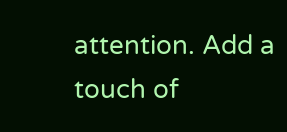attention. Add a touch of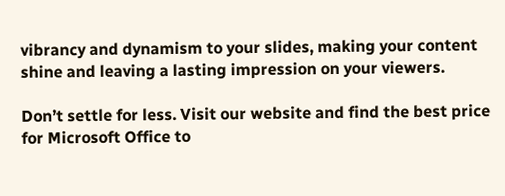vibrancy and dynamism to your slides, making your content shine and leaving a lasting impression on your viewers.

Don’t settle for less. Visit our website and find the best price for Microsoft Office to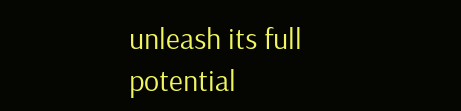unleash its full potential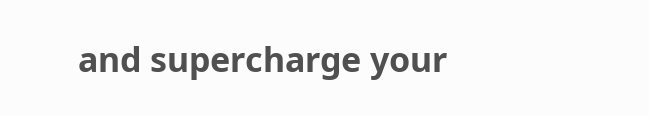and supercharge your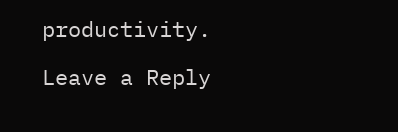productivity.

Leave a Reply